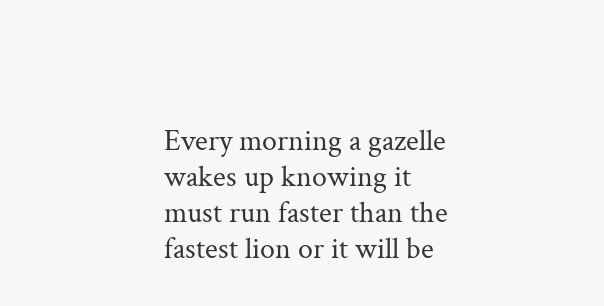Every morning a gazelle wakes up knowing it must run faster than the fastest lion or it will be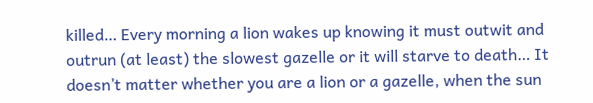killed… Every morning a lion wakes up knowing it must outwit and outrun (at least) the slowest gazelle or it will starve to death… It doesn’t matter whether you are a lion or a gazelle, when the sun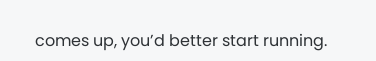comes up, you’d better start running.